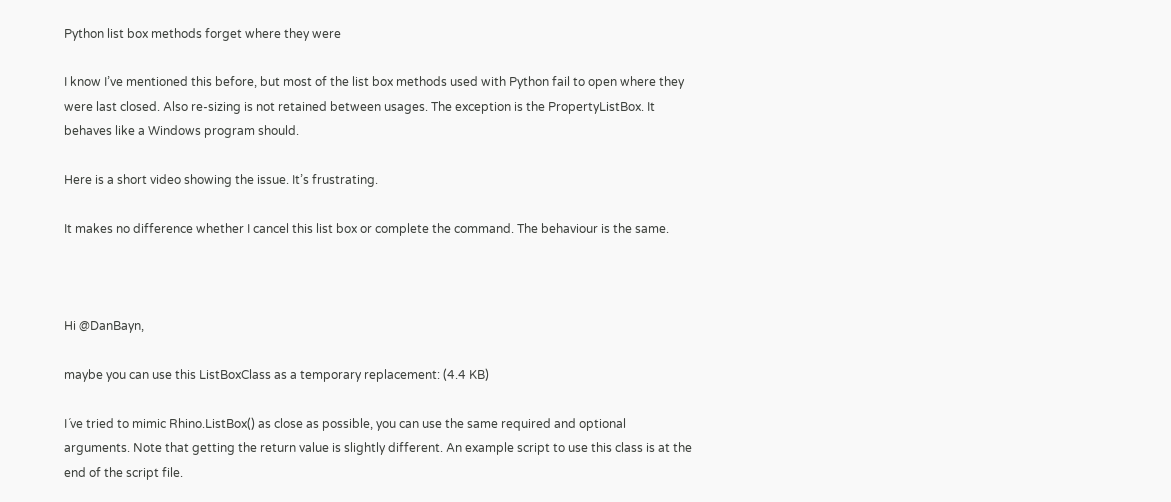Python list box methods forget where they were

I know I’ve mentioned this before, but most of the list box methods used with Python fail to open where they were last closed. Also re-sizing is not retained between usages. The exception is the PropertyListBox. It behaves like a Windows program should.

Here is a short video showing the issue. It’s frustrating.

It makes no difference whether I cancel this list box or complete the command. The behaviour is the same.



Hi @DanBayn,

maybe you can use this ListBoxClass as a temporary replacement: (4.4 KB)

I´ve tried to mimic Rhino.ListBox() as close as possible, you can use the same required and optional arguments. Note that getting the return value is slightly different. An example script to use this class is at the end of the script file.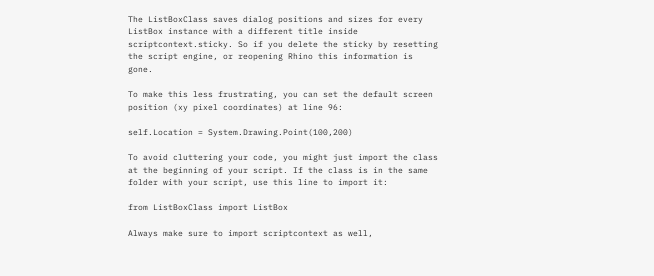The ListBoxClass saves dialog positions and sizes for every ListBox instance with a different title inside scriptcontext.sticky. So if you delete the sticky by resetting the script engine, or reopening Rhino this information is gone.

To make this less frustrating, you can set the default screen position (xy pixel coordinates) at line 96:

self.Location = System.Drawing.Point(100,200)

To avoid cluttering your code, you might just import the class at the beginning of your script. If the class is in the same folder with your script, use this line to import it:

from ListBoxClass import ListBox

Always make sure to import scriptcontext as well,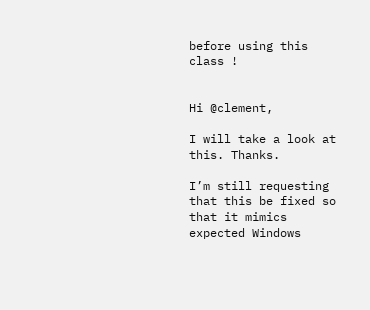before using this class !


Hi @clement,

I will take a look at this. Thanks.

I’m still requesting that this be fixed so that it mimics expected Windows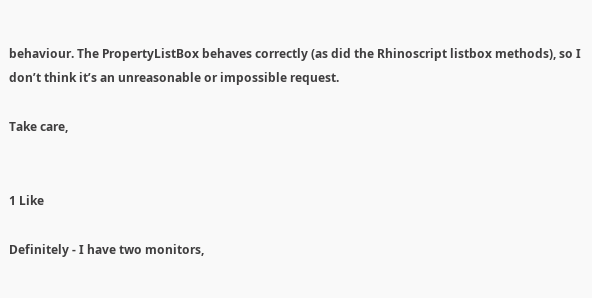behaviour. The PropertyListBox behaves correctly (as did the Rhinoscript listbox methods), so I don’t think it’s an unreasonable or impossible request.

Take care,


1 Like

Definitely - I have two monitors,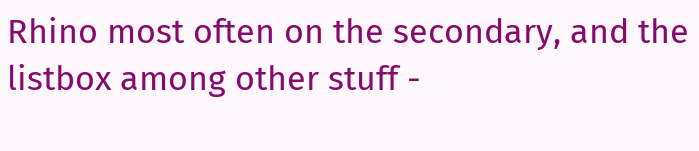Rhino most often on the secondary, and the listbox among other stuff -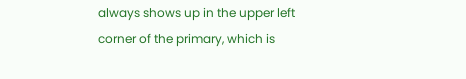always shows up in the upper left corner of the primary, which is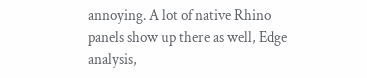annoying. A lot of native Rhino panels show up there as well, Edge analysis,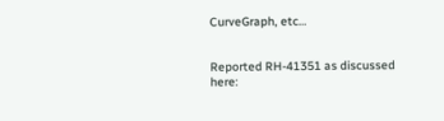CurveGraph, etc…


Reported RH-41351 as discussed here: